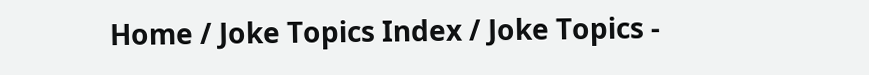Home / Joke Topics Index / Joke Topics -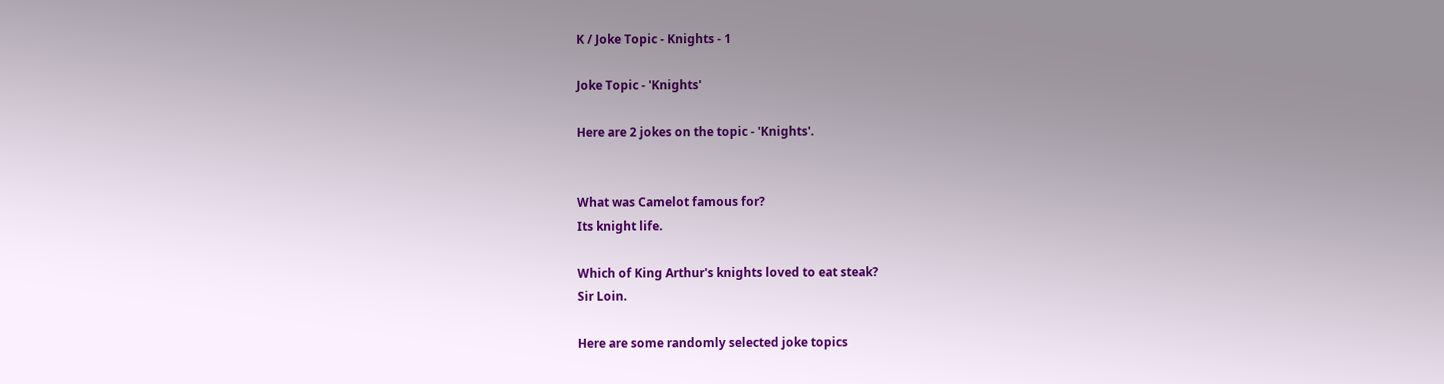K / Joke Topic - Knights - 1

Joke Topic - 'Knights'

Here are 2 jokes on the topic - 'Knights'.


What was Camelot famous for?
Its knight life.

Which of King Arthur's knights loved to eat steak?
Sir Loin.

Here are some randomly selected joke topics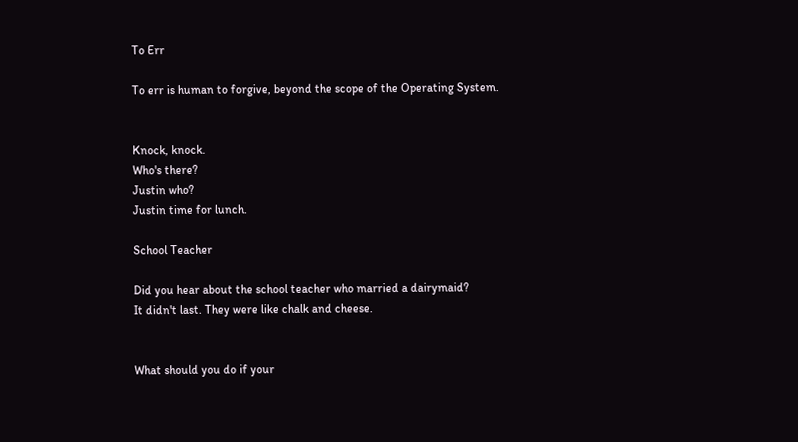To Err

To err is human to forgive, beyond the scope of the Operating System.


Knock, knock.
Who's there?
Justin who?
Justin time for lunch.

School Teacher

Did you hear about the school teacher who married a dairymaid?
It didn't last. They were like chalk and cheese.


What should you do if your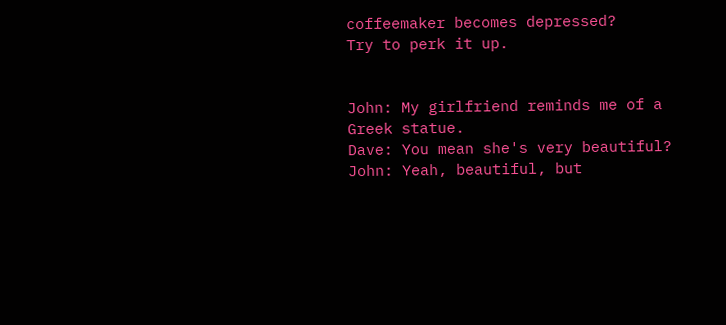coffeemaker becomes depressed?
Try to perk it up.


John: My girlfriend reminds me of a Greek statue.
Dave: You mean she's very beautiful?
John: Yeah, beautiful, but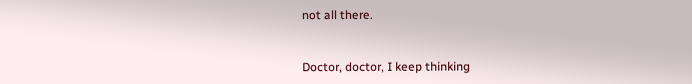not all there.


Doctor, doctor, I keep thinking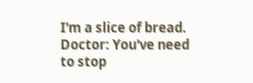I'm a slice of bread.
Doctor: You've need to stop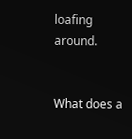loafing around.


What does a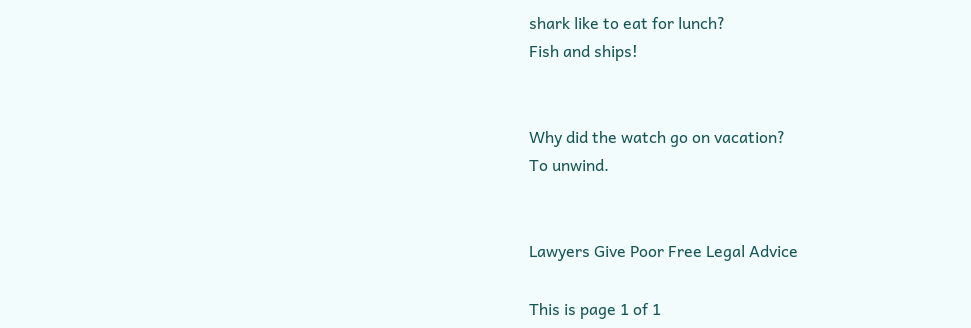shark like to eat for lunch?
Fish and ships!


Why did the watch go on vacation?
To unwind.


Lawyers Give Poor Free Legal Advice

This is page 1 of 1